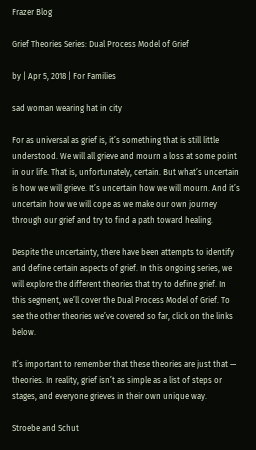Frazer Blog

Grief Theories Series: Dual Process Model of Grief

by | Apr 5, 2018 | For Families

sad woman wearing hat in city

For as universal as grief is, it’s something that is still little understood. We will all grieve and mourn a loss at some point in our life. That is, unfortunately, certain. But what’s uncertain is how we will grieve. It’s uncertain how we will mourn. And it’s uncertain how we will cope as we make our own journey through our grief and try to find a path toward healing.

Despite the uncertainty, there have been attempts to identify and define certain aspects of grief. In this ongoing series, we will explore the different theories that try to define grief. In this segment, we’ll cover the Dual Process Model of Grief. To see the other theories we’ve covered so far, click on the links below.

It’s important to remember that these theories are just that — theories. In reality, grief isn’t as simple as a list of steps or stages, and everyone grieves in their own unique way.

Stroebe and Schut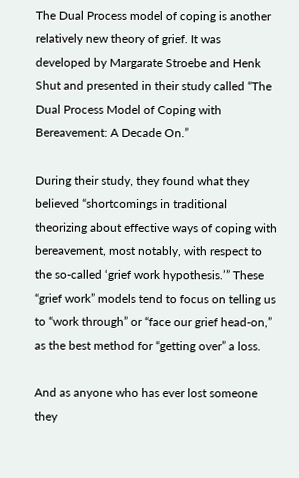The Dual Process model of coping is another relatively new theory of grief. It was developed by Margarate Stroebe and Henk Shut and presented in their study called “The Dual Process Model of Coping with Bereavement: A Decade On.”

During their study, they found what they believed “shortcomings in traditional theorizing about effective ways of coping with bereavement, most notably, with respect to the so-called ‘grief work hypothesis.’” These “grief work” models tend to focus on telling us to “work through” or “face our grief head-on,” as the best method for “getting over” a loss.

And as anyone who has ever lost someone they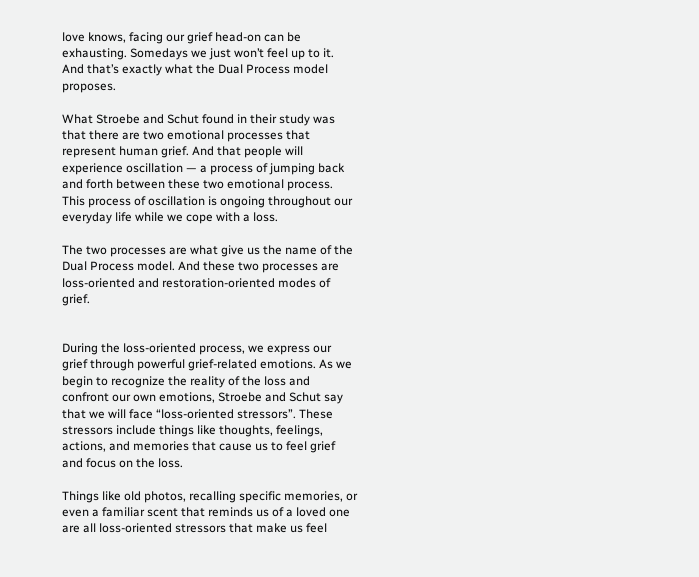love knows, facing our grief head-on can be exhausting. Somedays we just won’t feel up to it. And that’s exactly what the Dual Process model proposes.

What Stroebe and Schut found in their study was that there are two emotional processes that represent human grief. And that people will experience oscillation — a process of jumping back and forth between these two emotional process. This process of oscillation is ongoing throughout our everyday life while we cope with a loss.

The two processes are what give us the name of the Dual Process model. And these two processes are loss-oriented and restoration-oriented modes of grief.


During the loss-oriented process, we express our grief through powerful grief-related emotions. As we begin to recognize the reality of the loss and confront our own emotions, Stroebe and Schut say that we will face “loss-oriented stressors”. These stressors include things like thoughts, feelings, actions, and memories that cause us to feel grief and focus on the loss.

Things like old photos, recalling specific memories, or even a familiar scent that reminds us of a loved one are all loss-oriented stressors that make us feel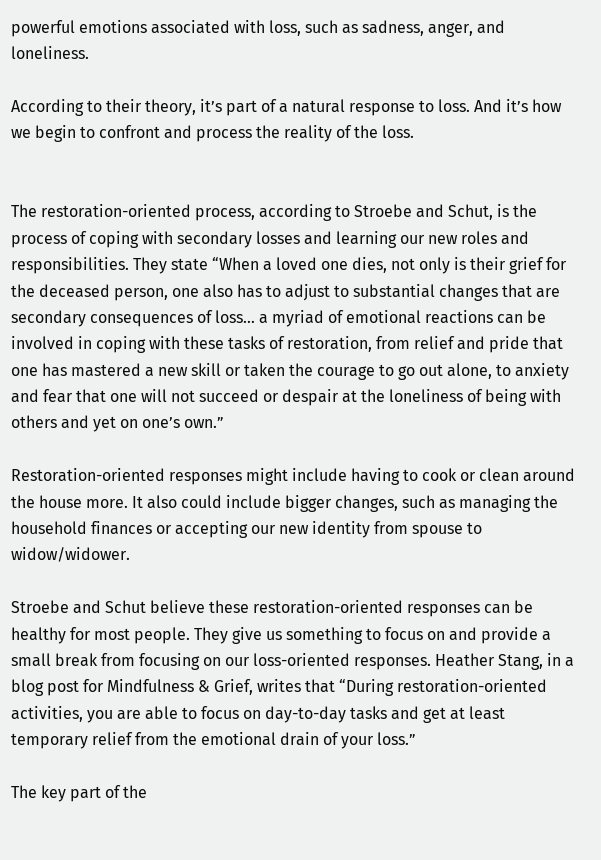powerful emotions associated with loss, such as sadness, anger, and loneliness.

According to their theory, it’s part of a natural response to loss. And it’s how we begin to confront and process the reality of the loss.


The restoration-oriented process, according to Stroebe and Schut, is the process of coping with secondary losses and learning our new roles and responsibilities. They state “When a loved one dies, not only is their grief for the deceased person, one also has to adjust to substantial changes that are secondary consequences of loss… a myriad of emotional reactions can be involved in coping with these tasks of restoration, from relief and pride that one has mastered a new skill or taken the courage to go out alone, to anxiety and fear that one will not succeed or despair at the loneliness of being with others and yet on one’s own.”

Restoration-oriented responses might include having to cook or clean around the house more. It also could include bigger changes, such as managing the household finances or accepting our new identity from spouse to widow/widower.

Stroebe and Schut believe these restoration-oriented responses can be healthy for most people. They give us something to focus on and provide a small break from focusing on our loss-oriented responses. Heather Stang, in a blog post for Mindfulness & Grief, writes that “During restoration-oriented activities, you are able to focus on day-to-day tasks and get at least temporary relief from the emotional drain of your loss.”

The key part of the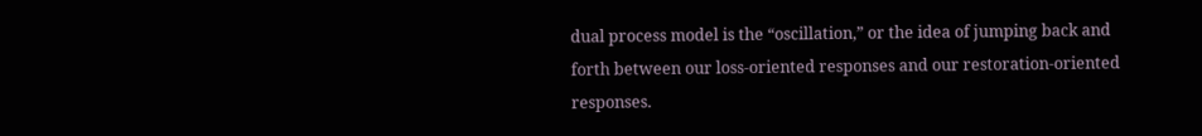dual process model is the “oscillation,” or the idea of jumping back and forth between our loss-oriented responses and our restoration-oriented responses.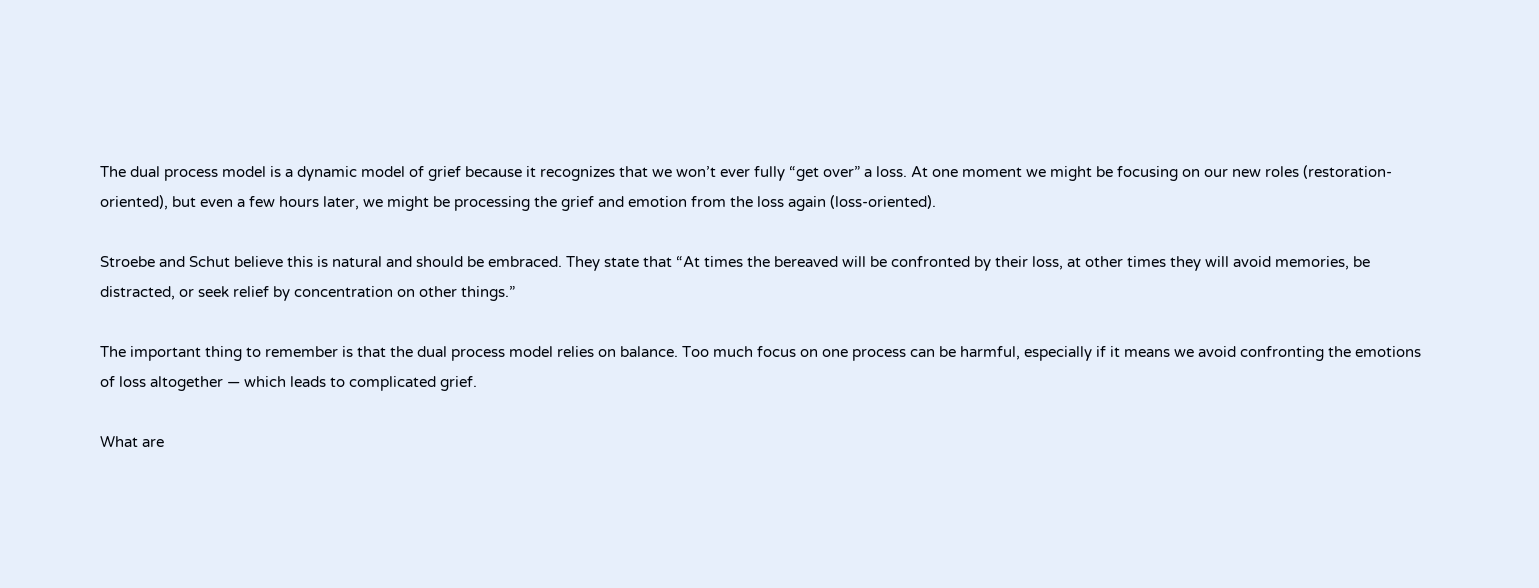The dual process model is a dynamic model of grief because it recognizes that we won’t ever fully “get over” a loss. At one moment we might be focusing on our new roles (restoration-oriented), but even a few hours later, we might be processing the grief and emotion from the loss again (loss-oriented).

Stroebe and Schut believe this is natural and should be embraced. They state that “At times the bereaved will be confronted by their loss, at other times they will avoid memories, be distracted, or seek relief by concentration on other things.”

The important thing to remember is that the dual process model relies on balance. Too much focus on one process can be harmful, especially if it means we avoid confronting the emotions of loss altogether — which leads to complicated grief.

What are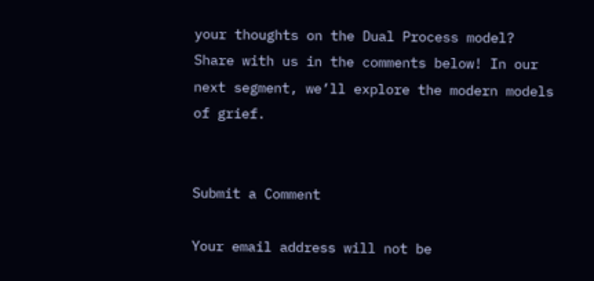your thoughts on the Dual Process model? Share with us in the comments below! In our next segment, we’ll explore the modern models of grief.


Submit a Comment

Your email address will not be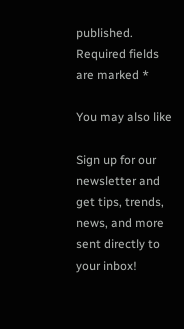published. Required fields are marked *

You may also like

Sign up for our newsletter and get tips, trends, news, and more sent directly to your inbox!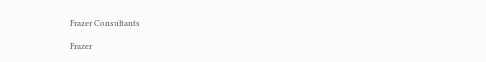Frazer Consultants

Frazer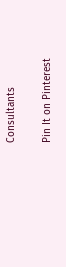Consultants

Pin It on Pinterest